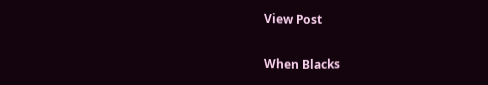View Post

When Blacks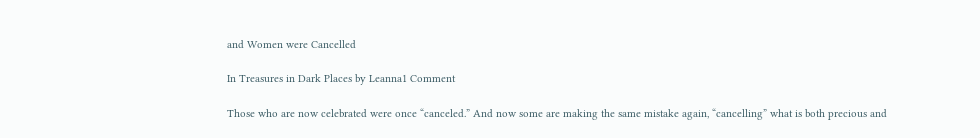and Women were Cancelled

In Treasures in Dark Places by Leanna1 Comment

Those who are now celebrated were once “canceled.” And now some are making the same mistake again, “cancelling” what is both precious and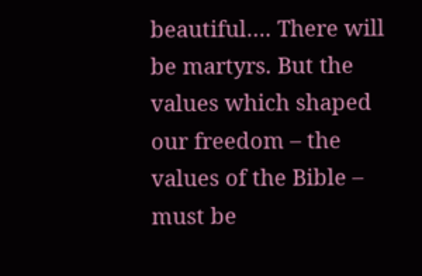beautiful…. There will be martyrs. But the values which shaped our freedom – the values of the Bible – must be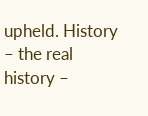upheld. History – the real history –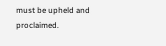must be upheld and proclaimed.